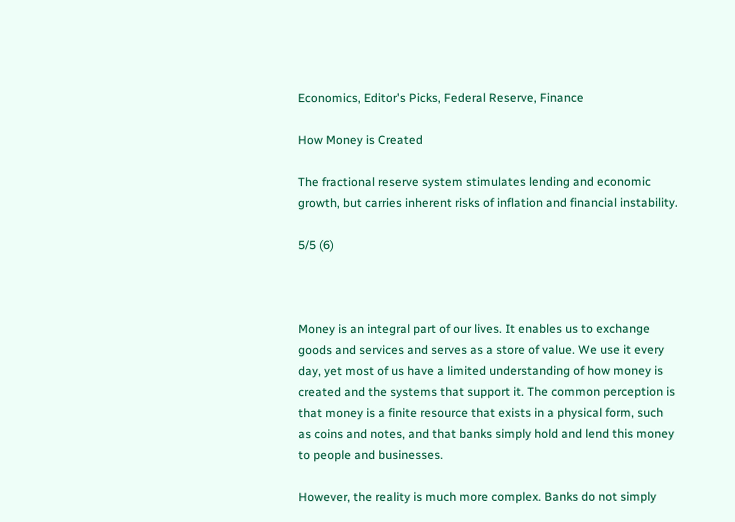Economics, Editor's Picks, Federal Reserve, Finance

How Money is Created

The fractional reserve system stimulates lending and economic growth, but carries inherent risks of inflation and financial instability.

5/5 (6)



Money is an integral part of our lives. It enables us to exchange goods and services and serves as a store of value. We use it every day, yet most of us have a limited understanding of how money is created and the systems that support it. The common perception is that money is a finite resource that exists in a physical form, such as coins and notes, and that banks simply hold and lend this money to people and businesses.

However, the reality is much more complex. Banks do not simply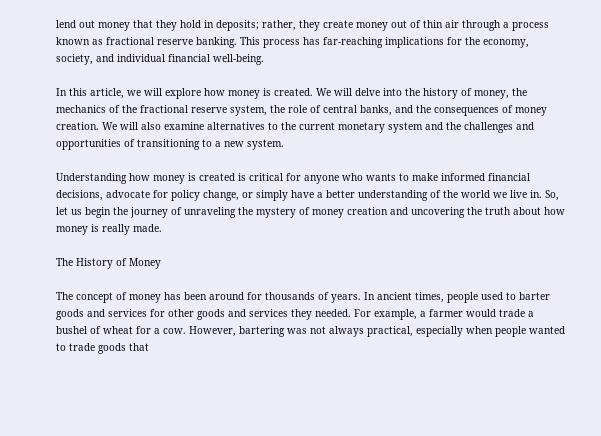lend out money that they hold in deposits; rather, they create money out of thin air through a process known as fractional reserve banking. This process has far-reaching implications for the economy, society, and individual financial well-being.

In this article, we will explore how money is created. We will delve into the history of money, the mechanics of the fractional reserve system, the role of central banks, and the consequences of money creation. We will also examine alternatives to the current monetary system and the challenges and opportunities of transitioning to a new system.

Understanding how money is created is critical for anyone who wants to make informed financial decisions, advocate for policy change, or simply have a better understanding of the world we live in. So, let us begin the journey of unraveling the mystery of money creation and uncovering the truth about how money is really made.

The History of Money

The concept of money has been around for thousands of years. In ancient times, people used to barter goods and services for other goods and services they needed. For example, a farmer would trade a bushel of wheat for a cow. However, bartering was not always practical, especially when people wanted to trade goods that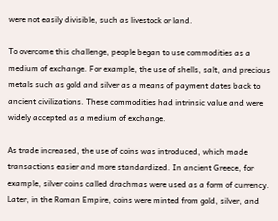were not easily divisible, such as livestock or land.

To overcome this challenge, people began to use commodities as a medium of exchange. For example, the use of shells, salt, and precious metals such as gold and silver as a means of payment dates back to ancient civilizations. These commodities had intrinsic value and were widely accepted as a medium of exchange.

As trade increased, the use of coins was introduced, which made transactions easier and more standardized. In ancient Greece, for example, silver coins called drachmas were used as a form of currency. Later, in the Roman Empire, coins were minted from gold, silver, and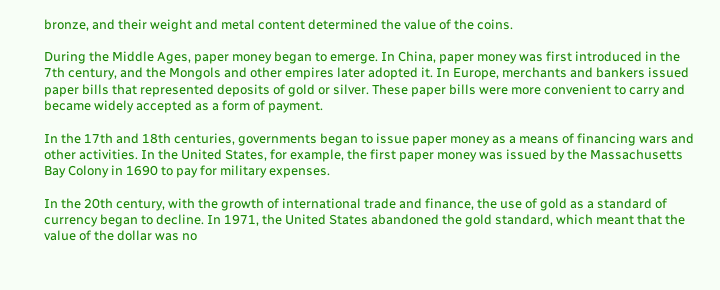bronze, and their weight and metal content determined the value of the coins.

During the Middle Ages, paper money began to emerge. In China, paper money was first introduced in the 7th century, and the Mongols and other empires later adopted it. In Europe, merchants and bankers issued paper bills that represented deposits of gold or silver. These paper bills were more convenient to carry and became widely accepted as a form of payment.

In the 17th and 18th centuries, governments began to issue paper money as a means of financing wars and other activities. In the United States, for example, the first paper money was issued by the Massachusetts Bay Colony in 1690 to pay for military expenses.

In the 20th century, with the growth of international trade and finance, the use of gold as a standard of currency began to decline. In 1971, the United States abandoned the gold standard, which meant that the value of the dollar was no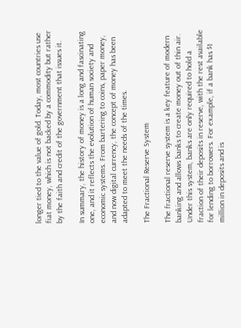longer tied to the value of gold. Today, most countries use fiat money, which is not backed by a commodity but rather by the faith and credit of the government that issues it.

In summary, the history of money is a long and fascinating one, and it reflects the evolution of human society and economic systems. From bartering to coins, paper money, and now digital currency, the concept of money has been adapted to meet the needs of the times.

The Fractional Reserve System

The fractional reserve system is a key feature of modern banking and allows banks to create money out of thin air. Under this system, banks are only required to hold a fraction of their deposits in reserve, with the rest available for lending to borrowers. For example, if a bank has $1 million in deposits and is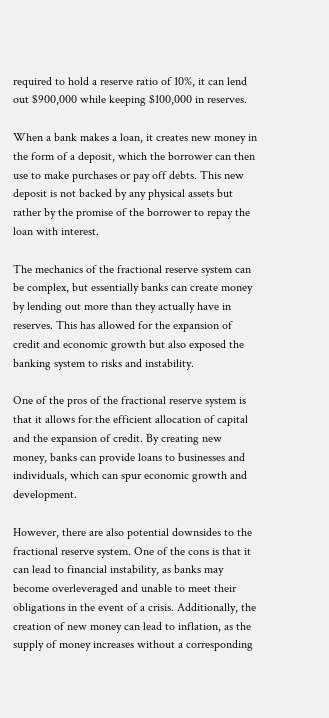required to hold a reserve ratio of 10%, it can lend out $900,000 while keeping $100,000 in reserves.

When a bank makes a loan, it creates new money in the form of a deposit, which the borrower can then use to make purchases or pay off debts. This new deposit is not backed by any physical assets but rather by the promise of the borrower to repay the loan with interest.

The mechanics of the fractional reserve system can be complex, but essentially banks can create money by lending out more than they actually have in reserves. This has allowed for the expansion of credit and economic growth but also exposed the banking system to risks and instability.

One of the pros of the fractional reserve system is that it allows for the efficient allocation of capital and the expansion of credit. By creating new money, banks can provide loans to businesses and individuals, which can spur economic growth and development.

However, there are also potential downsides to the fractional reserve system. One of the cons is that it can lead to financial instability, as banks may become overleveraged and unable to meet their obligations in the event of a crisis. Additionally, the creation of new money can lead to inflation, as the supply of money increases without a corresponding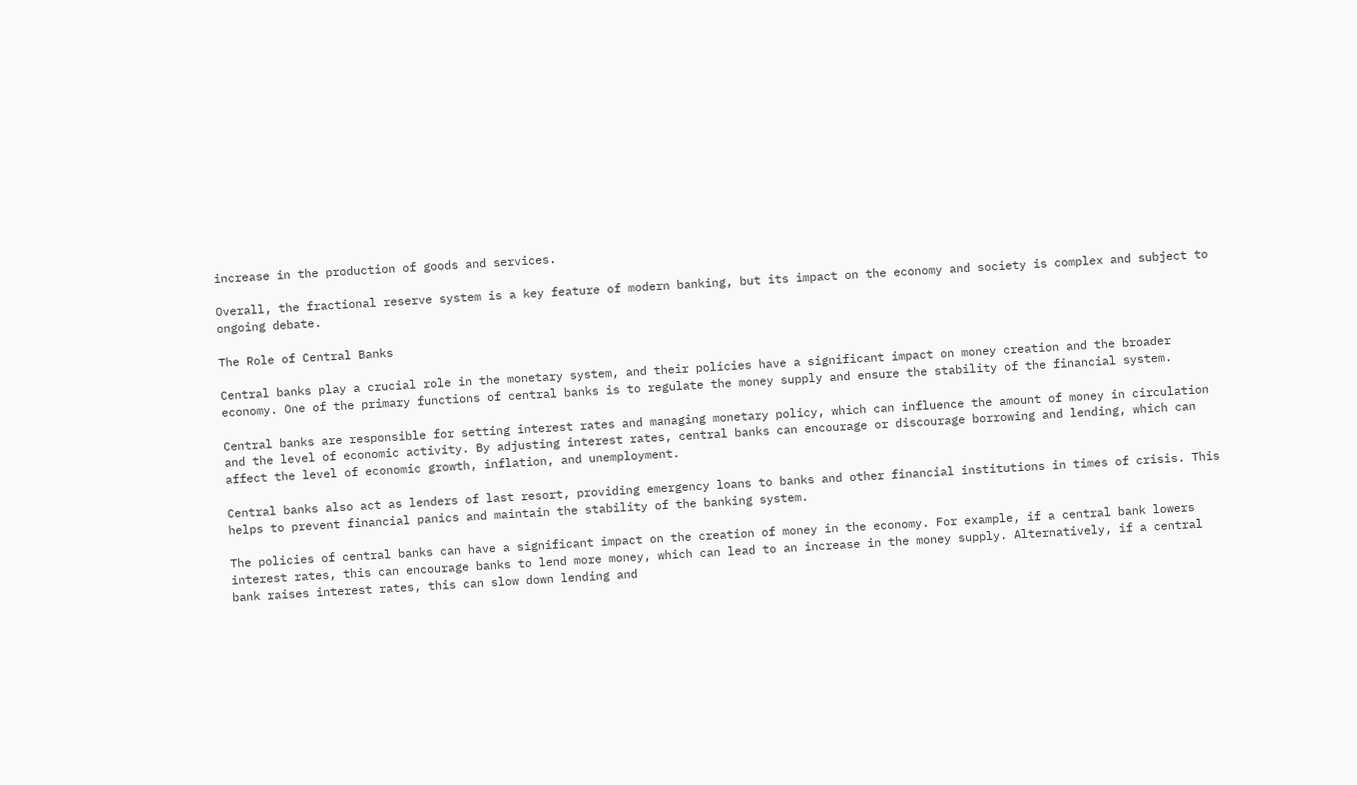increase in the production of goods and services.

Overall, the fractional reserve system is a key feature of modern banking, but its impact on the economy and society is complex and subject to ongoing debate.

The Role of Central Banks

Central banks play a crucial role in the monetary system, and their policies have a significant impact on money creation and the broader economy. One of the primary functions of central banks is to regulate the money supply and ensure the stability of the financial system.

Central banks are responsible for setting interest rates and managing monetary policy, which can influence the amount of money in circulation and the level of economic activity. By adjusting interest rates, central banks can encourage or discourage borrowing and lending, which can affect the level of economic growth, inflation, and unemployment.

Central banks also act as lenders of last resort, providing emergency loans to banks and other financial institutions in times of crisis. This helps to prevent financial panics and maintain the stability of the banking system.

The policies of central banks can have a significant impact on the creation of money in the economy. For example, if a central bank lowers interest rates, this can encourage banks to lend more money, which can lead to an increase in the money supply. Alternatively, if a central bank raises interest rates, this can slow down lending and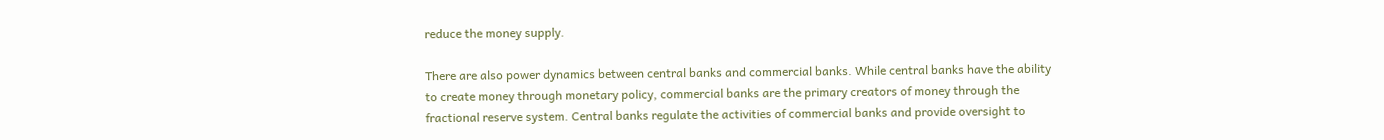reduce the money supply.

There are also power dynamics between central banks and commercial banks. While central banks have the ability to create money through monetary policy, commercial banks are the primary creators of money through the fractional reserve system. Central banks regulate the activities of commercial banks and provide oversight to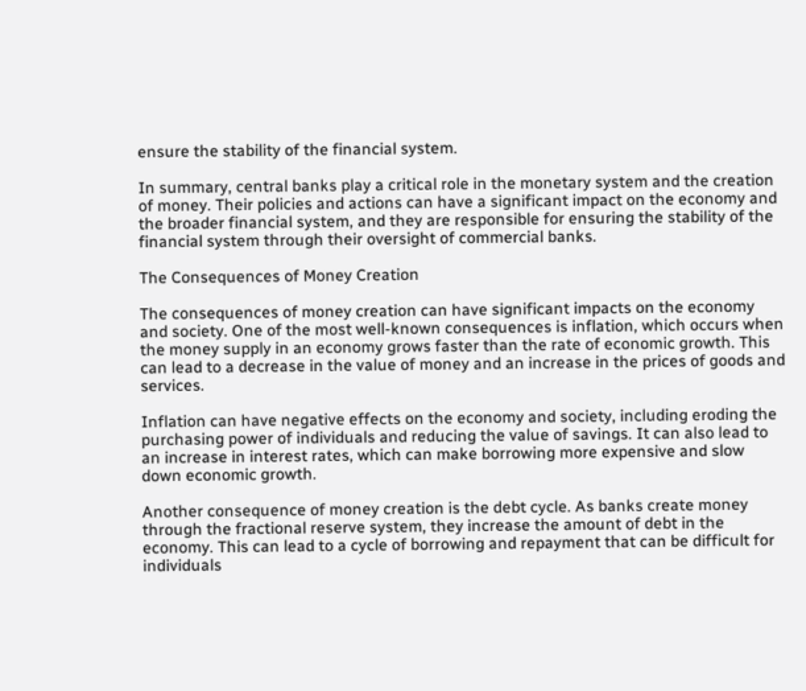ensure the stability of the financial system.

In summary, central banks play a critical role in the monetary system and the creation of money. Their policies and actions can have a significant impact on the economy and the broader financial system, and they are responsible for ensuring the stability of the financial system through their oversight of commercial banks.

The Consequences of Money Creation

The consequences of money creation can have significant impacts on the economy and society. One of the most well-known consequences is inflation, which occurs when the money supply in an economy grows faster than the rate of economic growth. This can lead to a decrease in the value of money and an increase in the prices of goods and services.

Inflation can have negative effects on the economy and society, including eroding the purchasing power of individuals and reducing the value of savings. It can also lead to an increase in interest rates, which can make borrowing more expensive and slow down economic growth.

Another consequence of money creation is the debt cycle. As banks create money through the fractional reserve system, they increase the amount of debt in the economy. This can lead to a cycle of borrowing and repayment that can be difficult for individuals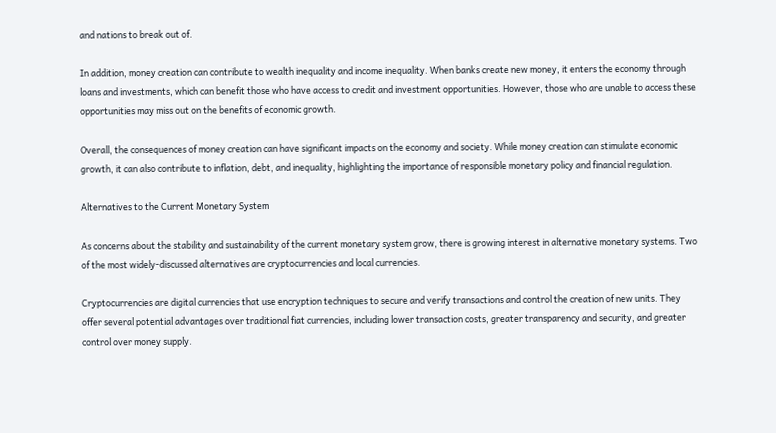and nations to break out of.

In addition, money creation can contribute to wealth inequality and income inequality. When banks create new money, it enters the economy through loans and investments, which can benefit those who have access to credit and investment opportunities. However, those who are unable to access these opportunities may miss out on the benefits of economic growth.

Overall, the consequences of money creation can have significant impacts on the economy and society. While money creation can stimulate economic growth, it can also contribute to inflation, debt, and inequality, highlighting the importance of responsible monetary policy and financial regulation.

Alternatives to the Current Monetary System

As concerns about the stability and sustainability of the current monetary system grow, there is growing interest in alternative monetary systems. Two of the most widely-discussed alternatives are cryptocurrencies and local currencies.

Cryptocurrencies are digital currencies that use encryption techniques to secure and verify transactions and control the creation of new units. They offer several potential advantages over traditional fiat currencies, including lower transaction costs, greater transparency and security, and greater control over money supply.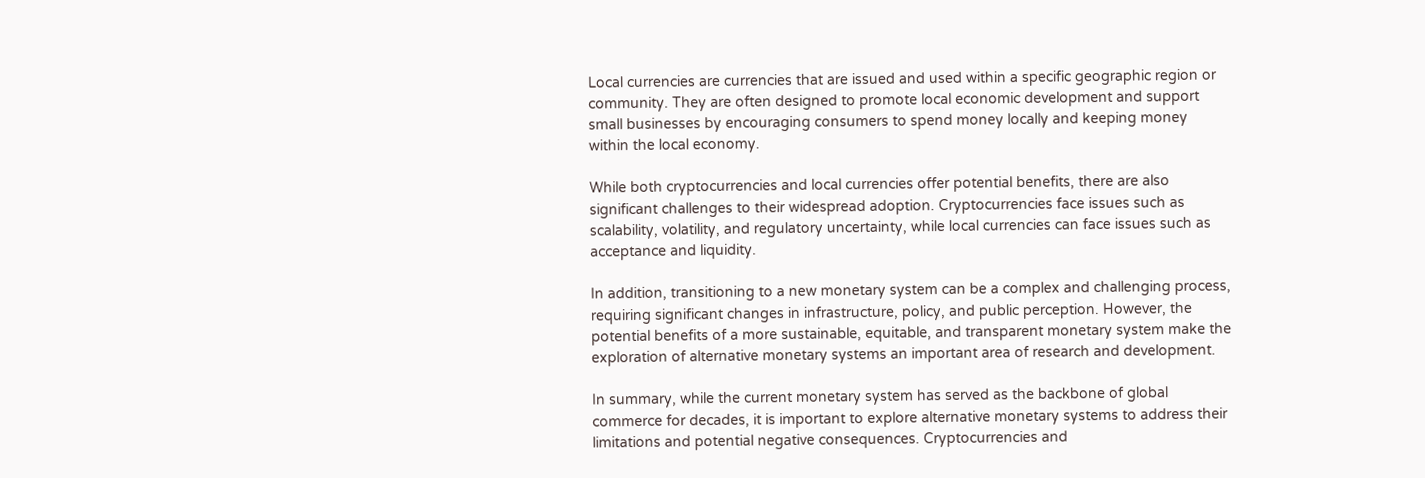Local currencies are currencies that are issued and used within a specific geographic region or community. They are often designed to promote local economic development and support small businesses by encouraging consumers to spend money locally and keeping money within the local economy.

While both cryptocurrencies and local currencies offer potential benefits, there are also significant challenges to their widespread adoption. Cryptocurrencies face issues such as scalability, volatility, and regulatory uncertainty, while local currencies can face issues such as acceptance and liquidity.

In addition, transitioning to a new monetary system can be a complex and challenging process, requiring significant changes in infrastructure, policy, and public perception. However, the potential benefits of a more sustainable, equitable, and transparent monetary system make the exploration of alternative monetary systems an important area of research and development.

In summary, while the current monetary system has served as the backbone of global commerce for decades, it is important to explore alternative monetary systems to address their limitations and potential negative consequences. Cryptocurrencies and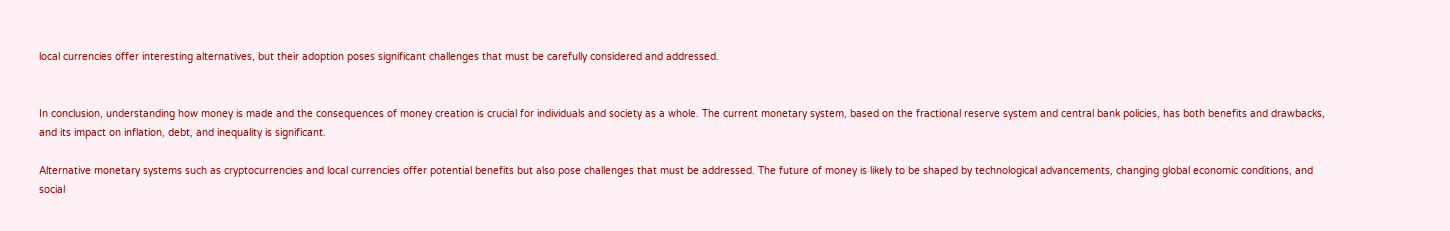local currencies offer interesting alternatives, but their adoption poses significant challenges that must be carefully considered and addressed.


In conclusion, understanding how money is made and the consequences of money creation is crucial for individuals and society as a whole. The current monetary system, based on the fractional reserve system and central bank policies, has both benefits and drawbacks, and its impact on inflation, debt, and inequality is significant.

Alternative monetary systems such as cryptocurrencies and local currencies offer potential benefits but also pose challenges that must be addressed. The future of money is likely to be shaped by technological advancements, changing global economic conditions, and social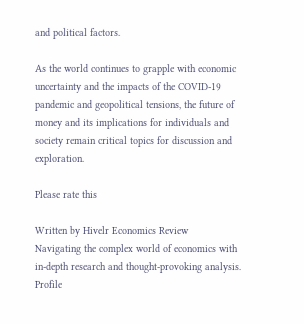and political factors.

As the world continues to grapple with economic uncertainty and the impacts of the COVID-19 pandemic and geopolitical tensions, the future of money and its implications for individuals and society remain critical topics for discussion and exploration.

Please rate this

Written by Hivelr Economics Review
Navigating the complex world of economics with in-depth research and thought-provoking analysis. Profile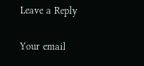Leave a Reply

Your email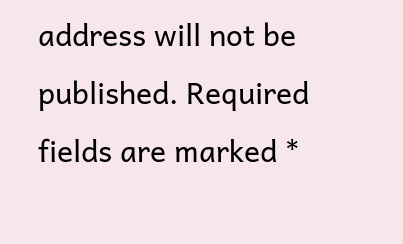address will not be published. Required fields are marked *